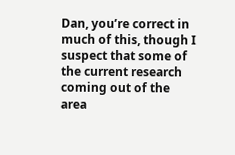Dan, you’re correct in much of this, though I suspect that some of the current research coming out of the area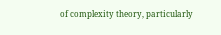of complexity theory, particularly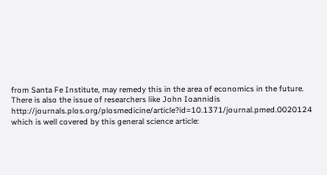from Santa Fe Institute, may remedy this in the area of economics in the future.
There is also the issue of researchers like John Ioannidis http://journals.plos.org/plosmedicine/article?id=10.1371/journal.pmed.0020124 which is well covered by this general science article: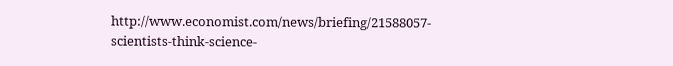http://www.economist.com/news/briefing/21588057-scientists-think-science-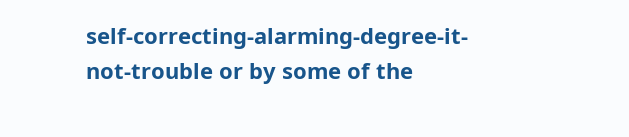self-correcting-alarming-degree-it-not-trouble or by some of the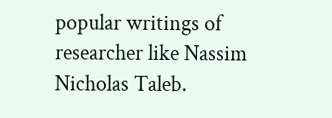popular writings of researcher like Nassim Nicholas Taleb.